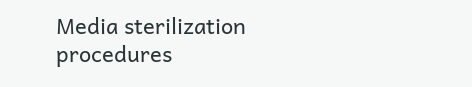Media sterilization procedures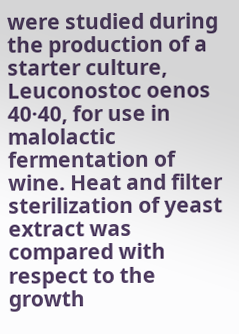were studied during the production of a starter culture, Leuconostoc oenos 40·40, for use in malolactic fermentation of wine. Heat and filter sterilization of yeast extract was compared with respect to the growth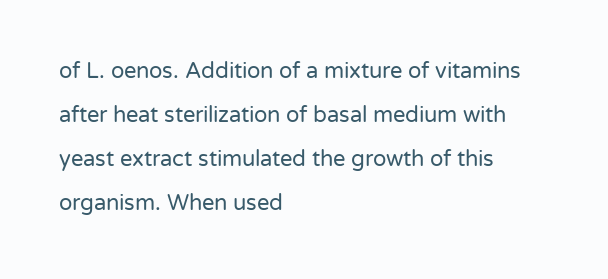of L. oenos. Addition of a mixture of vitamins after heat sterilization of basal medium with yeast extract stimulated the growth of this organism. When used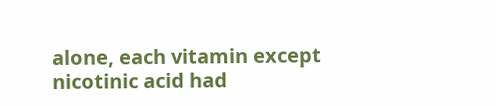alone, each vitamin except nicotinic acid had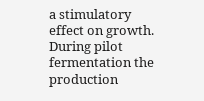a stimulatory effect on growth. During pilot fermentation the production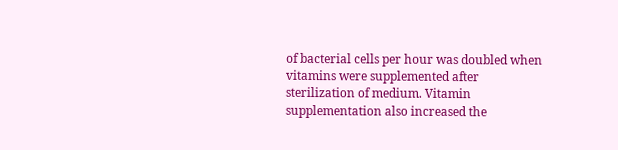of bacterial cells per hour was doubled when vitamins were supplemented after sterilization of medium. Vitamin supplementation also increased the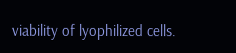viability of lyophilized cells.